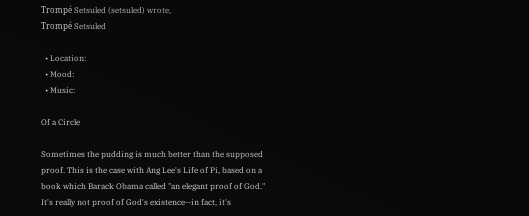Trompé Setsuled (setsuled) wrote,
Trompé Setsuled

  • Location:
  • Mood:
  • Music:

Of a Circle

Sometimes the pudding is much better than the supposed proof. This is the case with Ang Lee's Life of Pi, based on a book which Barack Obama called "an elegant proof of God." It's really not proof of God's existence--in fact, it's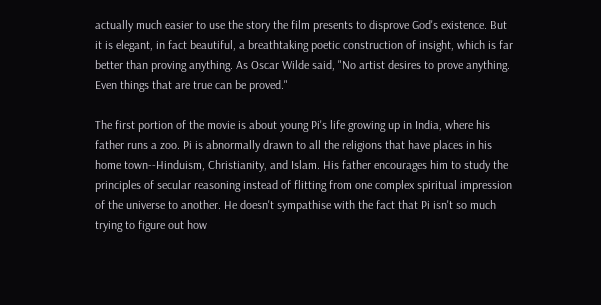actually much easier to use the story the film presents to disprove God's existence. But it is elegant, in fact beautiful, a breathtaking poetic construction of insight, which is far better than proving anything. As Oscar Wilde said, "No artist desires to prove anything. Even things that are true can be proved."

The first portion of the movie is about young Pi's life growing up in India, where his father runs a zoo. Pi is abnormally drawn to all the religions that have places in his home town--Hinduism, Christianity, and Islam. His father encourages him to study the principles of secular reasoning instead of flitting from one complex spiritual impression of the universe to another. He doesn't sympathise with the fact that Pi isn't so much trying to figure out how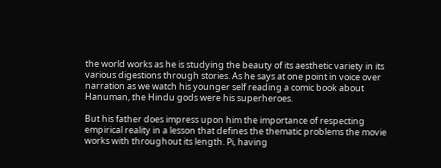the world works as he is studying the beauty of its aesthetic variety in its various digestions through stories. As he says at one point in voice over narration as we watch his younger self reading a comic book about Hanuman, the Hindu gods were his superheroes.

But his father does impress upon him the importance of respecting empirical reality in a lesson that defines the thematic problems the movie works with throughout its length. Pi, having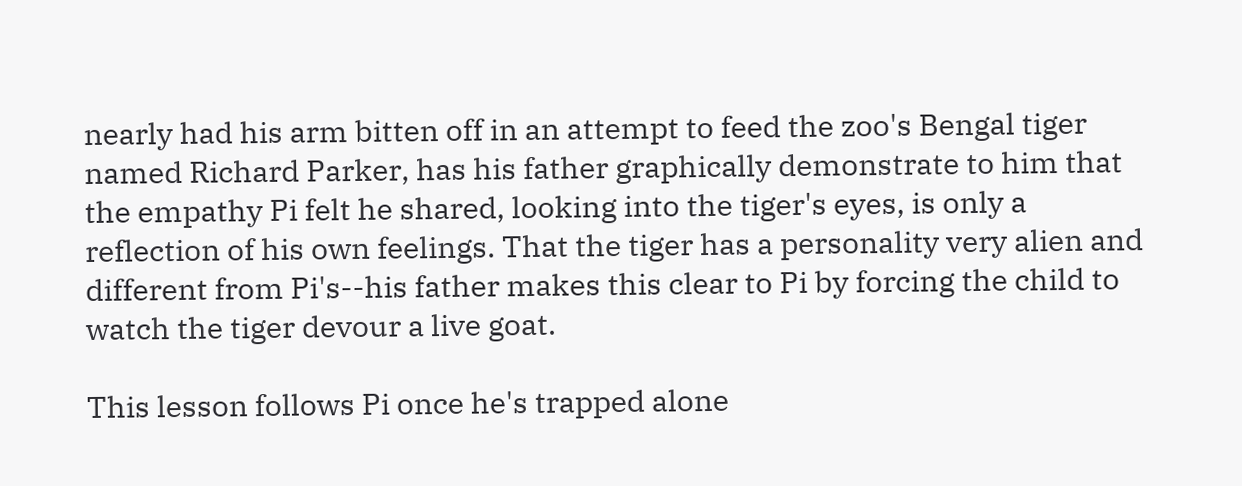nearly had his arm bitten off in an attempt to feed the zoo's Bengal tiger named Richard Parker, has his father graphically demonstrate to him that the empathy Pi felt he shared, looking into the tiger's eyes, is only a reflection of his own feelings. That the tiger has a personality very alien and different from Pi's--his father makes this clear to Pi by forcing the child to watch the tiger devour a live goat.

This lesson follows Pi once he's trapped alone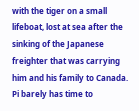with the tiger on a small lifeboat, lost at sea after the sinking of the Japanese freighter that was carrying him and his family to Canada. Pi barely has time to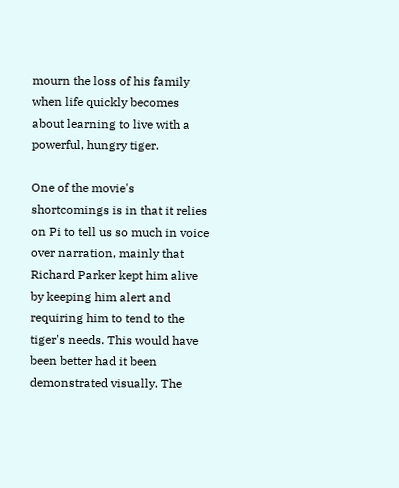mourn the loss of his family when life quickly becomes about learning to live with a powerful, hungry tiger.

One of the movie's shortcomings is in that it relies on Pi to tell us so much in voice over narration, mainly that Richard Parker kept him alive by keeping him alert and requiring him to tend to the tiger's needs. This would have been better had it been demonstrated visually. The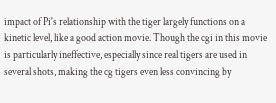impact of Pi's relationship with the tiger largely functions on a kinetic level, like a good action movie. Though the cgi in this movie is particularly ineffective, especially since real tigers are used in several shots, making the cg tigers even less convincing by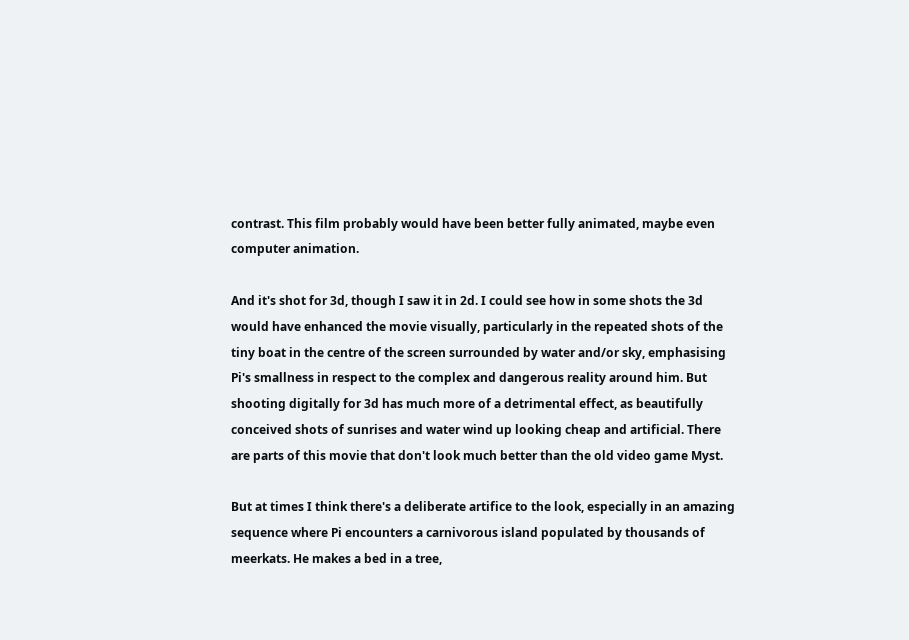contrast. This film probably would have been better fully animated, maybe even computer animation.

And it's shot for 3d, though I saw it in 2d. I could see how in some shots the 3d would have enhanced the movie visually, particularly in the repeated shots of the tiny boat in the centre of the screen surrounded by water and/or sky, emphasising Pi's smallness in respect to the complex and dangerous reality around him. But shooting digitally for 3d has much more of a detrimental effect, as beautifully conceived shots of sunrises and water wind up looking cheap and artificial. There are parts of this movie that don't look much better than the old video game Myst.

But at times I think there's a deliberate artifice to the look, especially in an amazing sequence where Pi encounters a carnivorous island populated by thousands of meerkats. He makes a bed in a tree,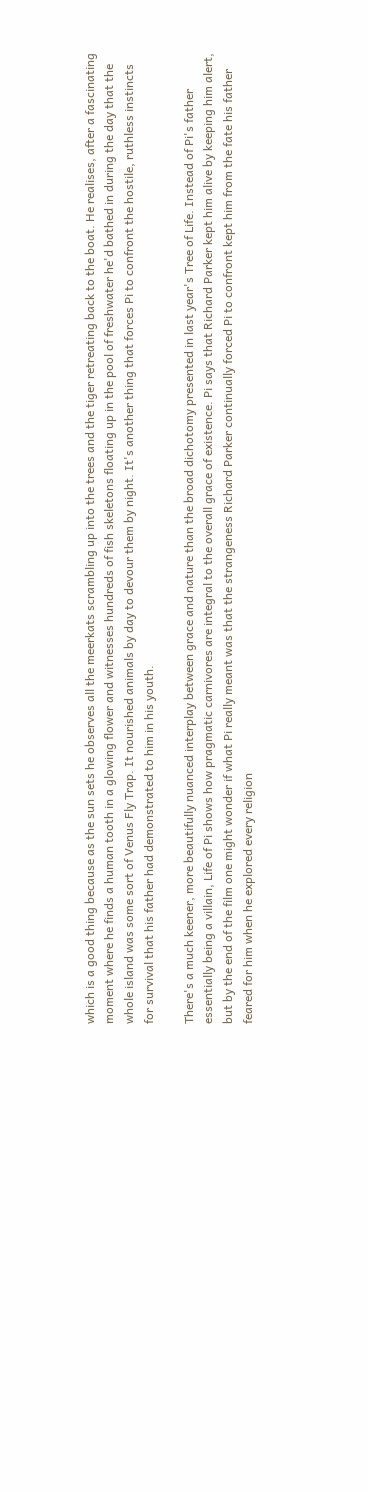which is a good thing because as the sun sets he observes all the meerkats scrambling up into the trees and the tiger retreating back to the boat. He realises, after a fascinating moment where he finds a human tooth in a glowing flower and witnesses hundreds of fish skeletons floating up in the pool of freshwater he'd bathed in during the day that the whole island was some sort of Venus Fly Trap. It nourished animals by day to devour them by night. It's another thing that forces Pi to confront the hostile, ruthless instincts for survival that his father had demonstrated to him in his youth.

There's a much keener, more beautifully nuanced interplay between grace and nature than the broad dichotomy presented in last year's Tree of Life. Instead of Pi's father essentially being a villain, Life of Pi shows how pragmatic carnivores are integral to the overall grace of existence. Pi says that Richard Parker kept him alive by keeping him alert, but by the end of the film one might wonder if what Pi really meant was that the strangeness Richard Parker continually forced Pi to confront kept him from the fate his father feared for him when he explored every religion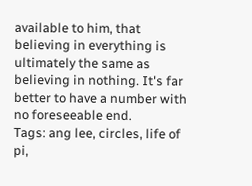available to him, that believing in everything is ultimately the same as believing in nothing. It's far better to have a number with no foreseeable end.
Tags: ang lee, circles, life of pi,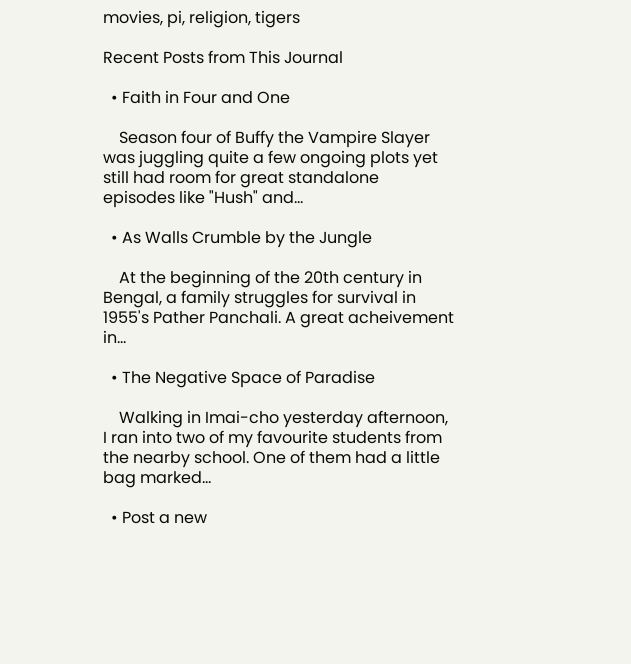movies, pi, religion, tigers

Recent Posts from This Journal

  • Faith in Four and One

    Season four of Buffy the Vampire Slayer was juggling quite a few ongoing plots yet still had room for great standalone episodes like "Hush" and…

  • As Walls Crumble by the Jungle

    At the beginning of the 20th century in Bengal, a family struggles for survival in 1955's Pather Panchali. A great acheivement in…

  • The Negative Space of Paradise

    Walking in Imai-cho yesterday afternoon, I ran into two of my favourite students from the nearby school. One of them had a little bag marked…

  • Post a new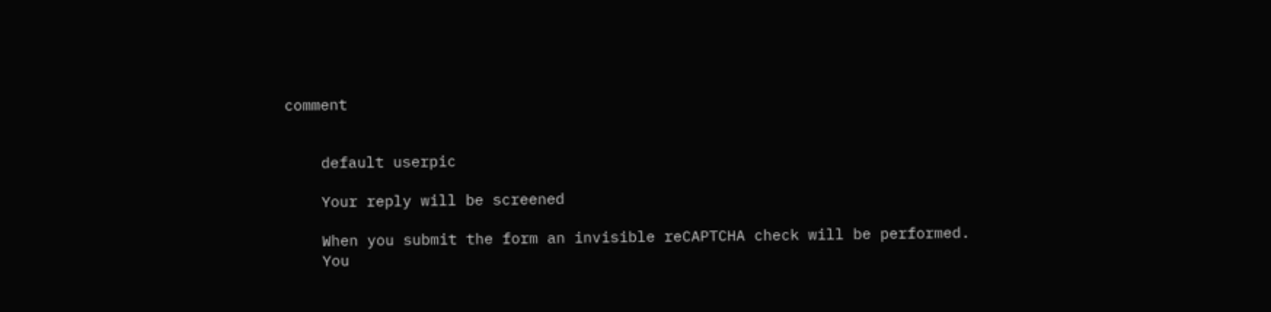comment


    default userpic

    Your reply will be screened

    When you submit the form an invisible reCAPTCHA check will be performed.
    You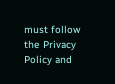must follow the Privacy Policy and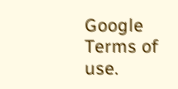Google Terms of use.